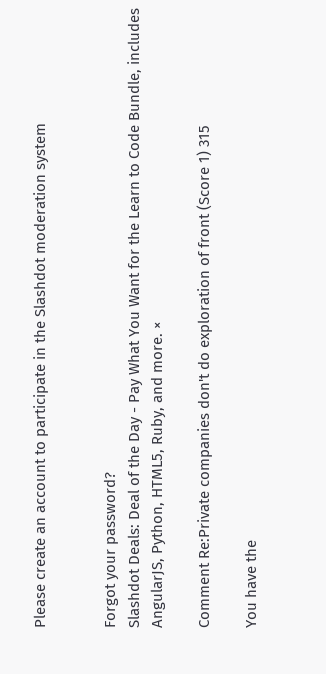Please create an account to participate in the Slashdot moderation system


Forgot your password?
Slashdot Deals: Deal of the Day - Pay What You Want for the Learn to Code Bundle, includes AngularJS, Python, HTML5, Ruby, and more. ×

Comment Re:Private companies don't do exploration of front (Score 1) 315

You have the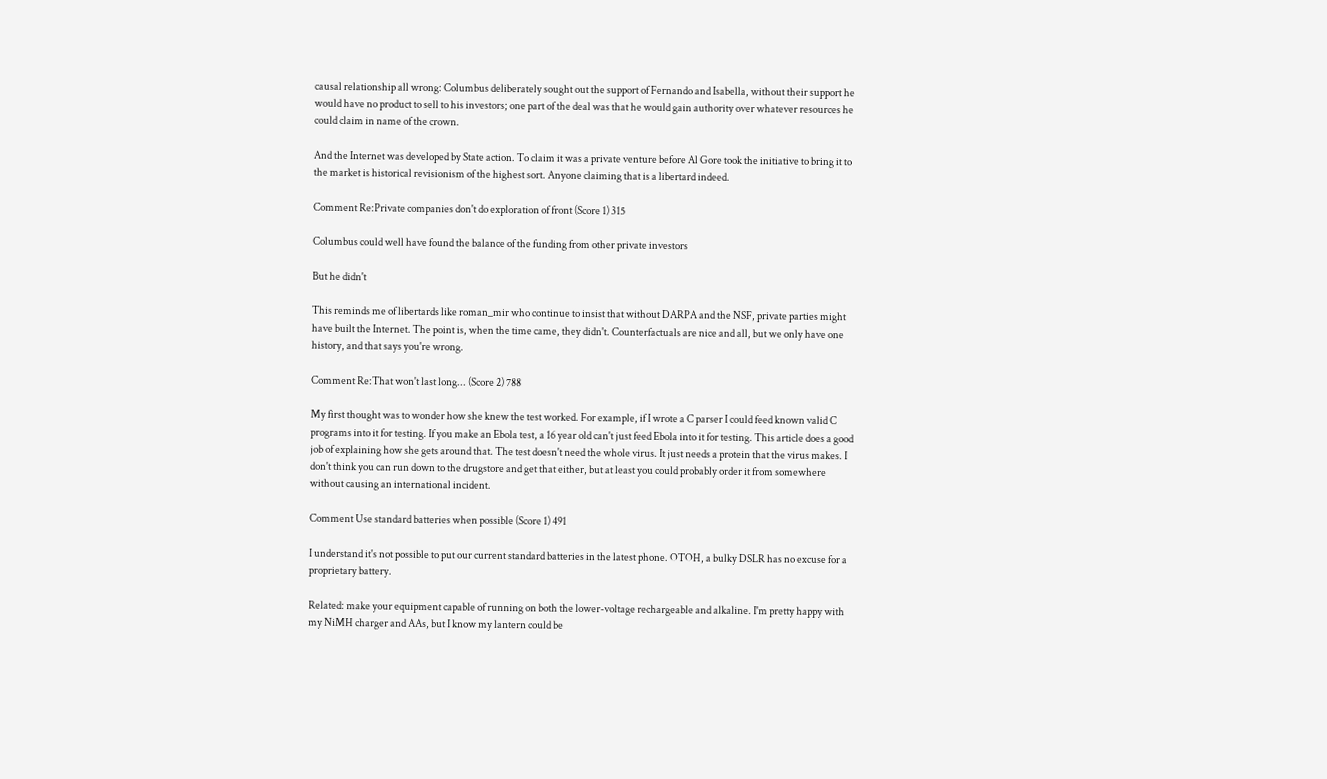causal relationship all wrong: Columbus deliberately sought out the support of Fernando and Isabella, without their support he would have no product to sell to his investors; one part of the deal was that he would gain authority over whatever resources he could claim in name of the crown.

And the Internet was developed by State action. To claim it was a private venture before Al Gore took the initiative to bring it to the market is historical revisionism of the highest sort. Anyone claiming that is a libertard indeed.

Comment Re:Private companies don't do exploration of front (Score 1) 315

Columbus could well have found the balance of the funding from other private investors

But he didn't

This reminds me of libertards like roman_mir who continue to insist that without DARPA and the NSF, private parties might have built the Internet. The point is, when the time came, they didn't. Counterfactuals are nice and all, but we only have one history, and that says you're wrong.

Comment Re:That won't last long... (Score 2) 788

My first thought was to wonder how she knew the test worked. For example, if I wrote a C parser I could feed known valid C programs into it for testing. If you make an Ebola test, a 16 year old can't just feed Ebola into it for testing. This article does a good job of explaining how she gets around that. The test doesn't need the whole virus. It just needs a protein that the virus makes. I don't think you can run down to the drugstore and get that either, but at least you could probably order it from somewhere without causing an international incident.

Comment Use standard batteries when possible (Score 1) 491

I understand it's not possible to put our current standard batteries in the latest phone. OTOH, a bulky DSLR has no excuse for a proprietary battery.

Related: make your equipment capable of running on both the lower-voltage rechargeable and alkaline. I'm pretty happy with my NiMH charger and AAs, but I know my lantern could be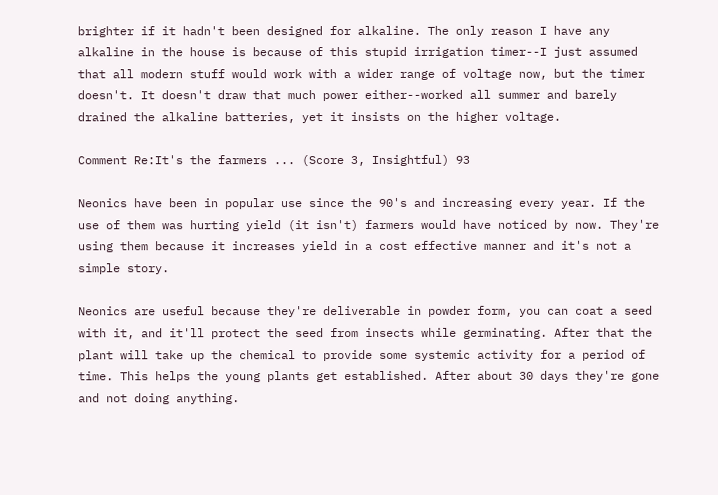brighter if it hadn't been designed for alkaline. The only reason I have any alkaline in the house is because of this stupid irrigation timer--I just assumed that all modern stuff would work with a wider range of voltage now, but the timer doesn't. It doesn't draw that much power either--worked all summer and barely drained the alkaline batteries, yet it insists on the higher voltage.

Comment Re:It's the farmers ... (Score 3, Insightful) 93

Neonics have been in popular use since the 90's and increasing every year. If the use of them was hurting yield (it isn't) farmers would have noticed by now. They're using them because it increases yield in a cost effective manner and it's not a simple story.

Neonics are useful because they're deliverable in powder form, you can coat a seed with it, and it'll protect the seed from insects while germinating. After that the plant will take up the chemical to provide some systemic activity for a period of time. This helps the young plants get established. After about 30 days they're gone and not doing anything.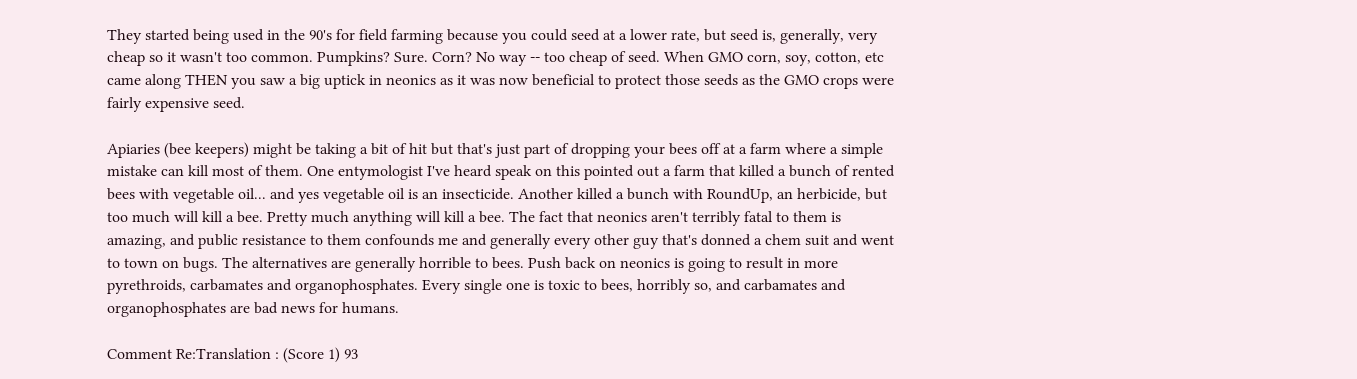They started being used in the 90's for field farming because you could seed at a lower rate, but seed is, generally, very cheap so it wasn't too common. Pumpkins? Sure. Corn? No way -- too cheap of seed. When GMO corn, soy, cotton, etc came along THEN you saw a big uptick in neonics as it was now beneficial to protect those seeds as the GMO crops were fairly expensive seed.

Apiaries (bee keepers) might be taking a bit of hit but that's just part of dropping your bees off at a farm where a simple mistake can kill most of them. One entymologist I've heard speak on this pointed out a farm that killed a bunch of rented bees with vegetable oil... and yes vegetable oil is an insecticide. Another killed a bunch with RoundUp, an herbicide, but too much will kill a bee. Pretty much anything will kill a bee. The fact that neonics aren't terribly fatal to them is amazing, and public resistance to them confounds me and generally every other guy that's donned a chem suit and went to town on bugs. The alternatives are generally horrible to bees. Push back on neonics is going to result in more pyrethroids, carbamates and organophosphates. Every single one is toxic to bees, horribly so, and carbamates and organophosphates are bad news for humans.

Comment Re:Translation : (Score 1) 93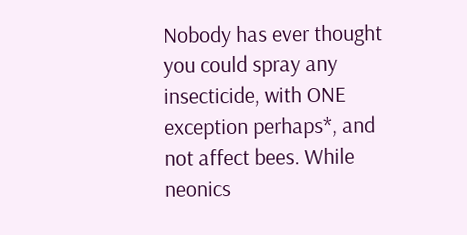Nobody has ever thought you could spray any insecticide, with ONE exception perhaps*, and not affect bees. While neonics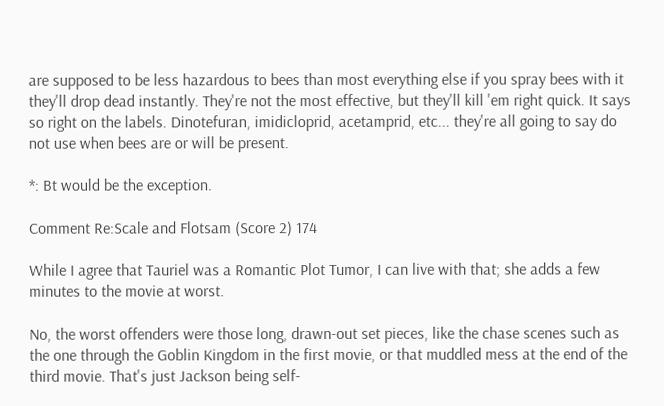are supposed to be less hazardous to bees than most everything else if you spray bees with it they'll drop dead instantly. They're not the most effective, but they'll kill 'em right quick. It says so right on the labels. Dinotefuran, imidicloprid, acetamprid, etc... they're all going to say do not use when bees are or will be present.

*: Bt would be the exception.

Comment Re:Scale and Flotsam (Score 2) 174

While I agree that Tauriel was a Romantic Plot Tumor, I can live with that; she adds a few minutes to the movie at worst.

No, the worst offenders were those long, drawn-out set pieces, like the chase scenes such as the one through the Goblin Kingdom in the first movie, or that muddled mess at the end of the third movie. That's just Jackson being self-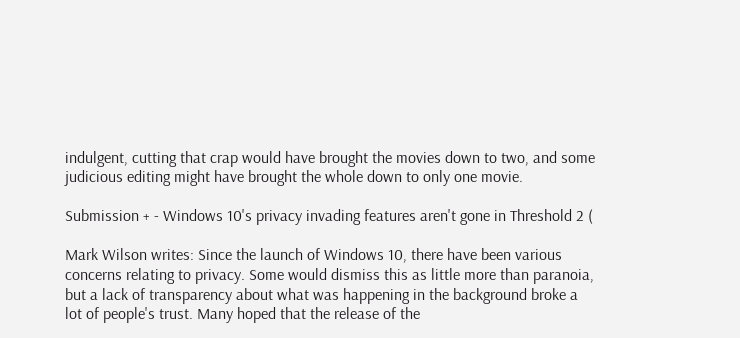indulgent, cutting that crap would have brought the movies down to two, and some judicious editing might have brought the whole down to only one movie.

Submission + - Windows 10's privacy invading features aren't gone in Threshold 2 (

Mark Wilson writes: Since the launch of Windows 10, there have been various concerns relating to privacy. Some would dismiss this as little more than paranoia, but a lack of transparency about what was happening in the background broke a lot of people's trust. Many hoped that the release of the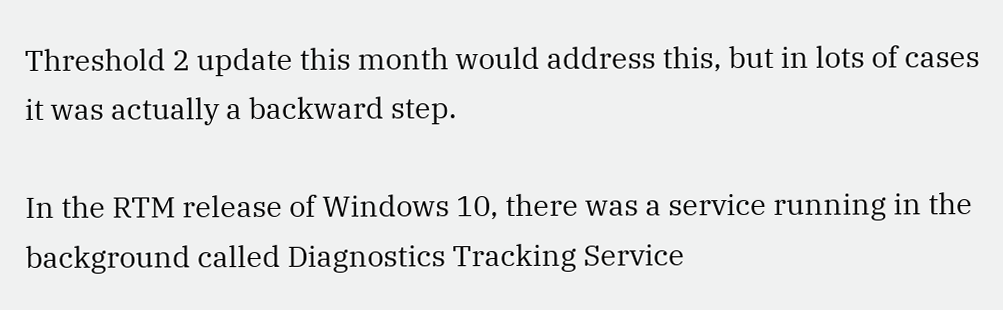Threshold 2 update this month would address this, but in lots of cases it was actually a backward step.

In the RTM release of Windows 10, there was a service running in the background called Diagnostics Tracking Service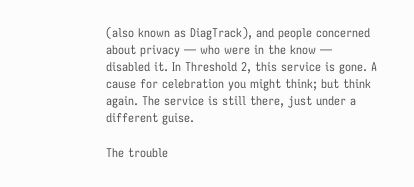(also known as DiagTrack), and people concerned about privacy — who were in the know — disabled it. In Threshold 2, this service is gone. A cause for celebration you might think; but think again. The service is still there, just under a different guise.

The trouble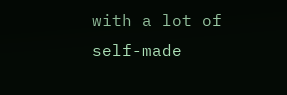with a lot of self-made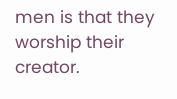men is that they worship their creator.